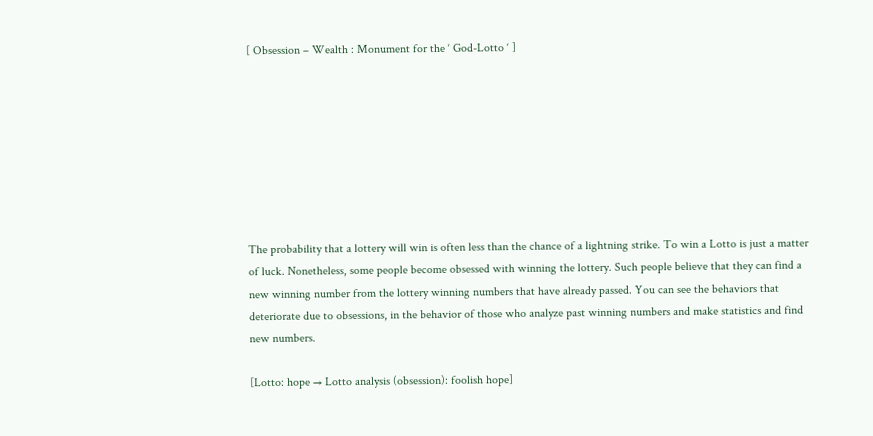[ Obsession – Wealth : Monument for the ‘ God-Lotto ‘ ]








The probability that a lottery will win is often less than the chance of a lightning strike. To win a Lotto is just a matter of luck. Nonetheless, some people become obsessed with winning the lottery. Such people believe that they can find a new winning number from the lottery winning numbers that have already passed. You can see the behaviors that deteriorate due to obsessions, in the behavior of those who analyze past winning numbers and make statistics and find new numbers.

[Lotto: hope → Lotto analysis (obsession): foolish hope]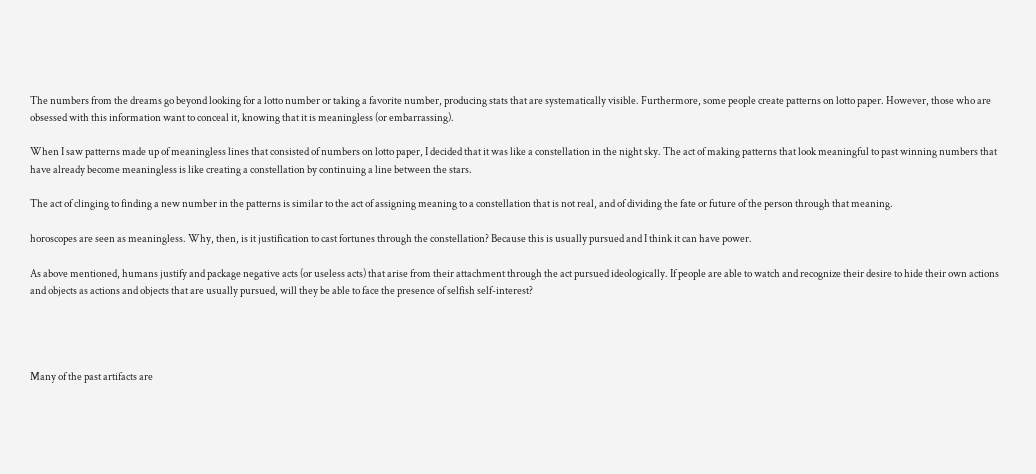The numbers from the dreams go beyond looking for a lotto number or taking a favorite number, producing stats that are systematically visible. Furthermore, some people create patterns on lotto paper. However, those who are obsessed with this information want to conceal it, knowing that it is meaningless (or embarrassing).

When I saw patterns made up of meaningless lines that consisted of numbers on lotto paper, I decided that it was like a constellation in the night sky. The act of making patterns that look meaningful to past winning numbers that have already become meaningless is like creating a constellation by continuing a line between the stars.

The act of clinging to finding a new number in the patterns is similar to the act of assigning meaning to a constellation that is not real, and of dividing the fate or future of the person through that meaning.

horoscopes are seen as meaningless. Why, then, is it justification to cast fortunes through the constellation? Because this is usually pursued and I think it can have power.

As above mentioned, humans justify and package negative acts (or useless acts) that arise from their attachment through the act pursued ideologically. If people are able to watch and recognize their desire to hide their own actions and objects as actions and objects that are usually pursued, will they be able to face the presence of selfish self-interest?




Many of the past artifacts are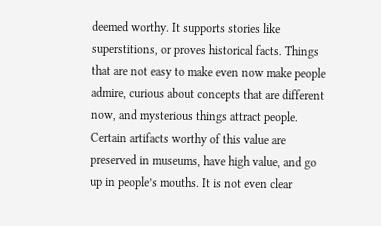deemed worthy. It supports stories like superstitions, or proves historical facts. Things that are not easy to make even now make people admire, curious about concepts that are different now, and mysterious things attract people. Certain artifacts worthy of this value are preserved in museums, have high value, and go up in people’s mouths. It is not even clear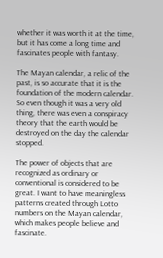whether it was worth it at the time, but it has come a long time and fascinates people with fantasy.

The Mayan calendar, a relic of the past, is so accurate that it is the foundation of the modern calendar. So even though it was a very old thing, there was even a conspiracy theory that the earth would be destroyed on the day the calendar stopped.

The power of objects that are recognized as ordinary or conventional is considered to be great. I want to have meaningless patterns created through Lotto numbers on the Mayan calendar, which makes people believe and fascinate.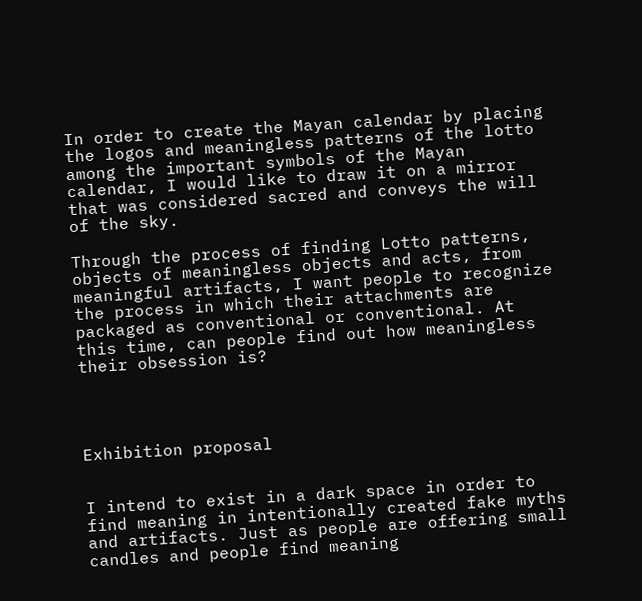In order to create the Mayan calendar by placing the logos and meaningless patterns of the lotto among the important symbols of the Mayan calendar, I would like to draw it on a mirror that was considered sacred and conveys the will of the sky.

Through the process of finding Lotto patterns, objects of meaningless objects and acts, from meaningful artifacts, I want people to recognize the process in which their attachments are packaged as conventional or conventional. At this time, can people find out how meaningless their obsession is?




Exhibition proposal


I intend to exist in a dark space in order to find meaning in intentionally created fake myths and artifacts. Just as people are offering small candles and people find meaning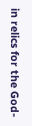in relics for the God-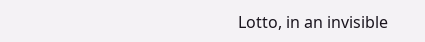Lotto, in an invisible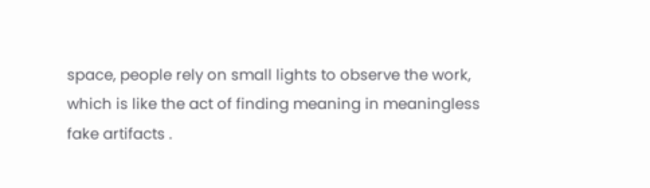space, people rely on small lights to observe the work, which is like the act of finding meaning in meaningless fake artifacts .